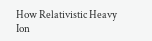How Relativistic Heavy Ion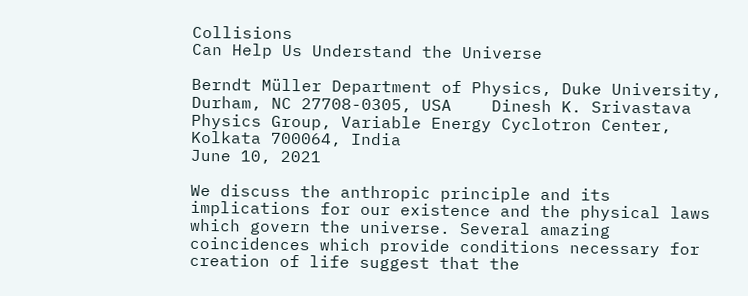Collisions
Can Help Us Understand the Universe

Berndt Müller Department of Physics, Duke University, Durham, NC 27708-0305, USA    Dinesh K. Srivastava Physics Group, Variable Energy Cyclotron Center, Kolkata 700064, India
June 10, 2021

We discuss the anthropic principle and its implications for our existence and the physical laws which govern the universe. Several amazing coincidences which provide conditions necessary for creation of life suggest that the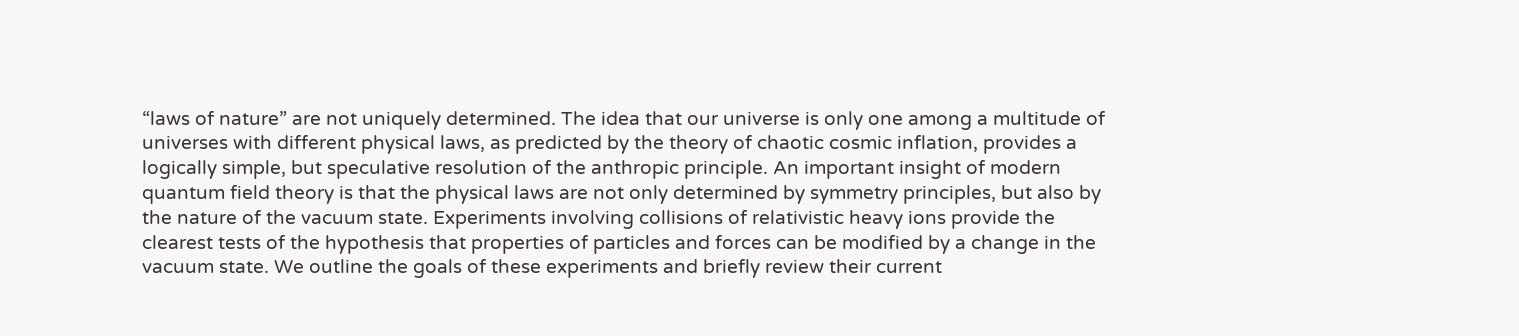“laws of nature” are not uniquely determined. The idea that our universe is only one among a multitude of universes with different physical laws, as predicted by the theory of chaotic cosmic inflation, provides a logically simple, but speculative resolution of the anthropic principle. An important insight of modern quantum field theory is that the physical laws are not only determined by symmetry principles, but also by the nature of the vacuum state. Experiments involving collisions of relativistic heavy ions provide the clearest tests of the hypothesis that properties of particles and forces can be modified by a change in the vacuum state. We outline the goals of these experiments and briefly review their current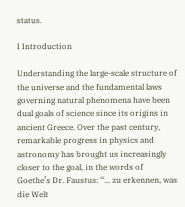status.

I Introduction

Understanding the large-scale structure of the universe and the fundamental laws governing natural phenomena have been dual goals of science since its origins in ancient Greece. Over the past century, remarkable progress in physics and astronomy has brought us increasingly closer to the goal, in the words of Goethe’s Dr. Faustus: ‘‘... zu erkennen, was die Welt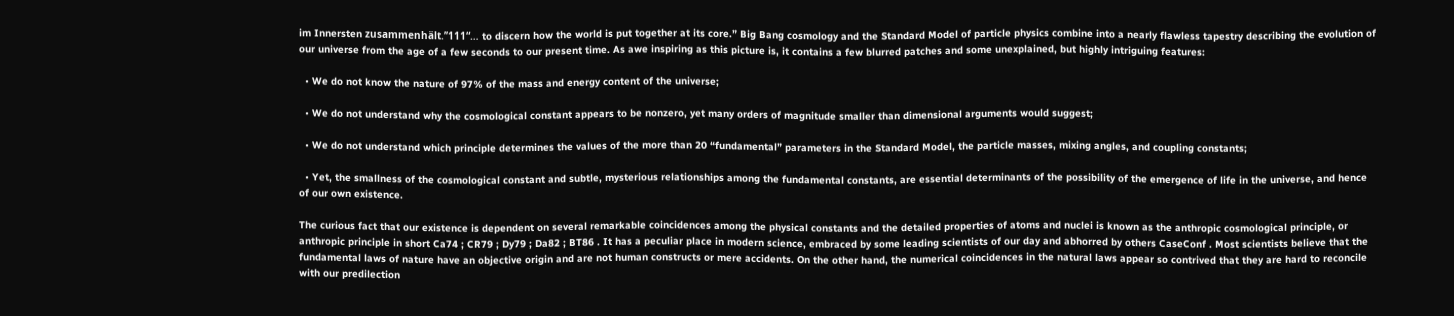im Innersten zusammenhält.’’111“… to discern how the world is put together at its core.” Big Bang cosmology and the Standard Model of particle physics combine into a nearly flawless tapestry describing the evolution of our universe from the age of a few seconds to our present time. As awe inspiring as this picture is, it contains a few blurred patches and some unexplained, but highly intriguing features:

  • We do not know the nature of 97% of the mass and energy content of the universe;

  • We do not understand why the cosmological constant appears to be nonzero, yet many orders of magnitude smaller than dimensional arguments would suggest;

  • We do not understand which principle determines the values of the more than 20 “fundamental” parameters in the Standard Model, the particle masses, mixing angles, and coupling constants;

  • Yet, the smallness of the cosmological constant and subtle, mysterious relationships among the fundamental constants, are essential determinants of the possibility of the emergence of life in the universe, and hence of our own existence.

The curious fact that our existence is dependent on several remarkable coincidences among the physical constants and the detailed properties of atoms and nuclei is known as the anthropic cosmological principle, or anthropic principle in short Ca74 ; CR79 ; Dy79 ; Da82 ; BT86 . It has a peculiar place in modern science, embraced by some leading scientists of our day and abhorred by others CaseConf . Most scientists believe that the fundamental laws of nature have an objective origin and are not human constructs or mere accidents. On the other hand, the numerical coincidences in the natural laws appear so contrived that they are hard to reconcile with our predilection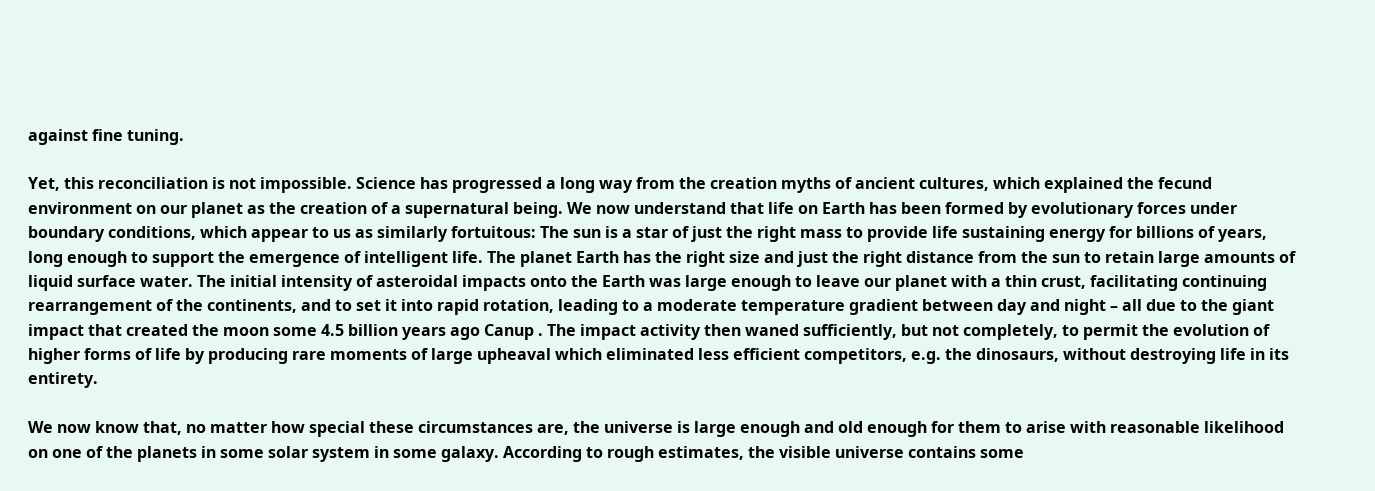against fine tuning.

Yet, this reconciliation is not impossible. Science has progressed a long way from the creation myths of ancient cultures, which explained the fecund environment on our planet as the creation of a supernatural being. We now understand that life on Earth has been formed by evolutionary forces under boundary conditions, which appear to us as similarly fortuitous: The sun is a star of just the right mass to provide life sustaining energy for billions of years, long enough to support the emergence of intelligent life. The planet Earth has the right size and just the right distance from the sun to retain large amounts of liquid surface water. The initial intensity of asteroidal impacts onto the Earth was large enough to leave our planet with a thin crust, facilitating continuing rearrangement of the continents, and to set it into rapid rotation, leading to a moderate temperature gradient between day and night – all due to the giant impact that created the moon some 4.5 billion years ago Canup . The impact activity then waned sufficiently, but not completely, to permit the evolution of higher forms of life by producing rare moments of large upheaval which eliminated less efficient competitors, e.g. the dinosaurs, without destroying life in its entirety.

We now know that, no matter how special these circumstances are, the universe is large enough and old enough for them to arise with reasonable likelihood on one of the planets in some solar system in some galaxy. According to rough estimates, the visible universe contains some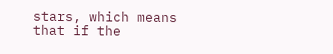stars, which means that if the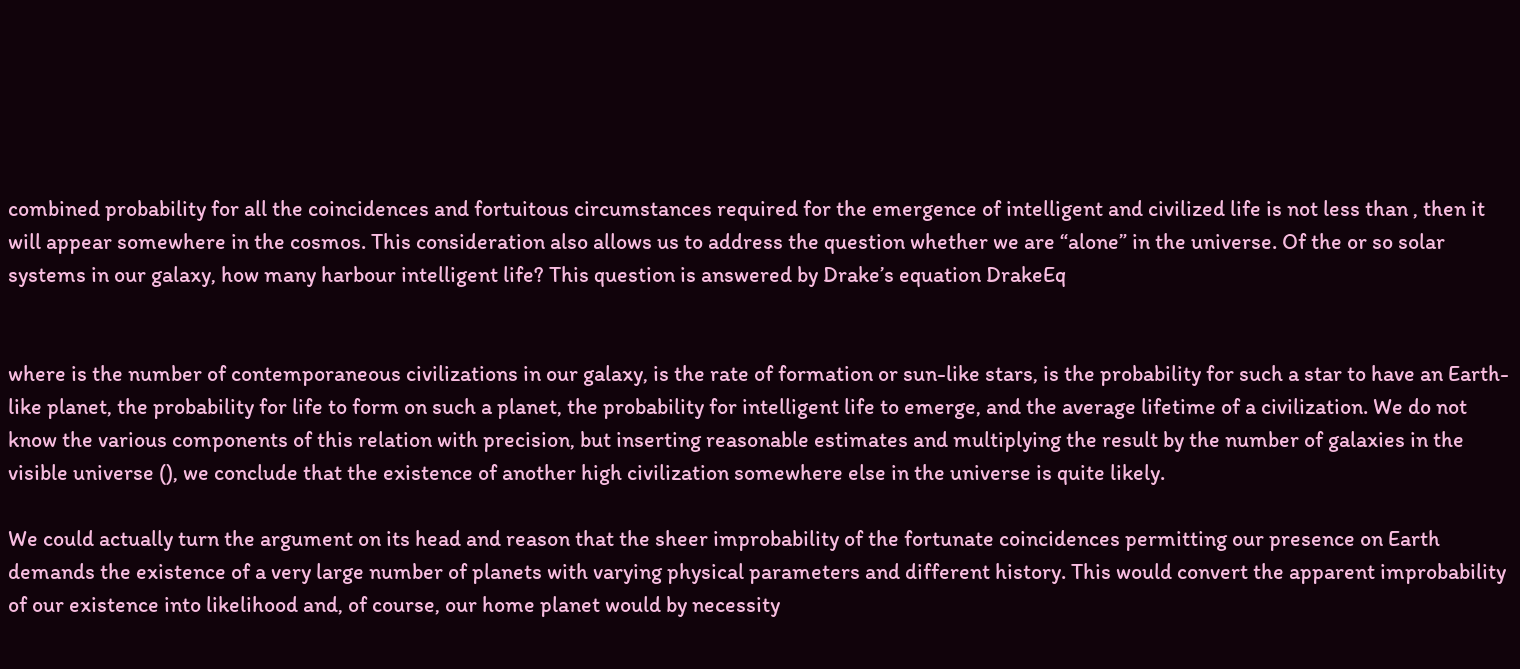combined probability for all the coincidences and fortuitous circumstances required for the emergence of intelligent and civilized life is not less than , then it will appear somewhere in the cosmos. This consideration also allows us to address the question whether we are “alone” in the universe. Of the or so solar systems in our galaxy, how many harbour intelligent life? This question is answered by Drake’s equation DrakeEq


where is the number of contemporaneous civilizations in our galaxy, is the rate of formation or sun-like stars, is the probability for such a star to have an Earth-like planet, the probability for life to form on such a planet, the probability for intelligent life to emerge, and the average lifetime of a civilization. We do not know the various components of this relation with precision, but inserting reasonable estimates and multiplying the result by the number of galaxies in the visible universe (), we conclude that the existence of another high civilization somewhere else in the universe is quite likely.

We could actually turn the argument on its head and reason that the sheer improbability of the fortunate coincidences permitting our presence on Earth demands the existence of a very large number of planets with varying physical parameters and different history. This would convert the apparent improbability of our existence into likelihood and, of course, our home planet would by necessity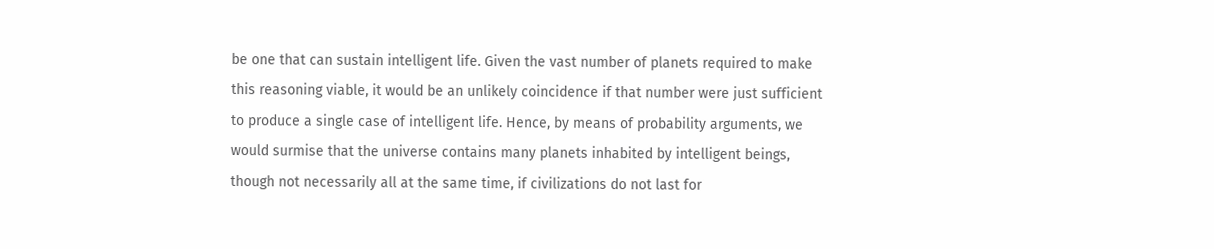be one that can sustain intelligent life. Given the vast number of planets required to make this reasoning viable, it would be an unlikely coincidence if that number were just sufficient to produce a single case of intelligent life. Hence, by means of probability arguments, we would surmise that the universe contains many planets inhabited by intelligent beings, though not necessarily all at the same time, if civilizations do not last for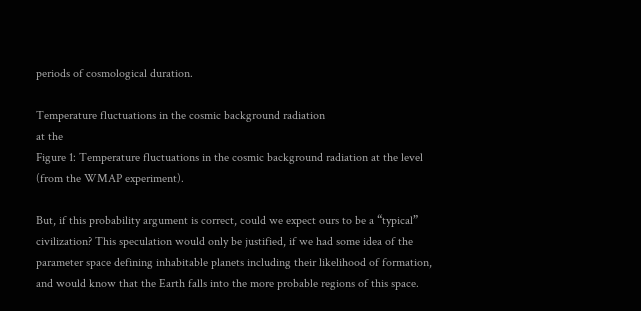periods of cosmological duration.

Temperature fluctuations in the cosmic background radiation
at the
Figure 1: Temperature fluctuations in the cosmic background radiation at the level (from the WMAP experiment).

But, if this probability argument is correct, could we expect ours to be a “typical” civilization? This speculation would only be justified, if we had some idea of the parameter space defining inhabitable planets including their likelihood of formation, and would know that the Earth falls into the more probable regions of this space.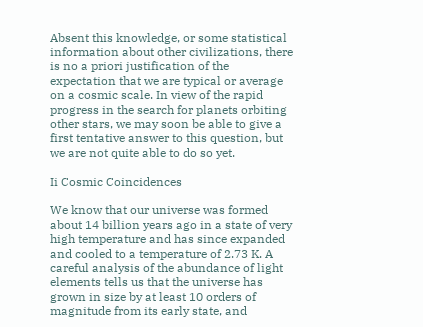Absent this knowledge, or some statistical information about other civilizations, there is no a priori justification of the expectation that we are typical or average on a cosmic scale. In view of the rapid progress in the search for planets orbiting other stars, we may soon be able to give a first tentative answer to this question, but we are not quite able to do so yet.

Ii Cosmic Coincidences

We know that our universe was formed about 14 billion years ago in a state of very high temperature and has since expanded and cooled to a temperature of 2.73 K. A careful analysis of the abundance of light elements tells us that the universe has grown in size by at least 10 orders of magnitude from its early state, and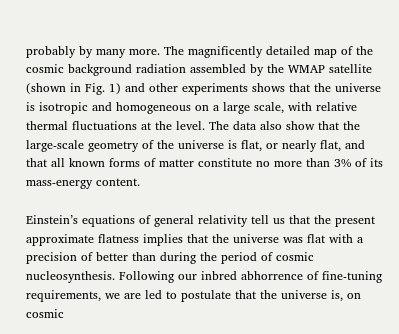probably by many more. The magnificently detailed map of the cosmic background radiation assembled by the WMAP satellite (shown in Fig. 1) and other experiments shows that the universe is isotropic and homogeneous on a large scale, with relative thermal fluctuations at the level. The data also show that the large-scale geometry of the universe is flat, or nearly flat, and that all known forms of matter constitute no more than 3% of its mass-energy content.

Einstein’s equations of general relativity tell us that the present approximate flatness implies that the universe was flat with a precision of better than during the period of cosmic nucleosynthesis. Following our inbred abhorrence of fine-tuning requirements, we are led to postulate that the universe is, on cosmic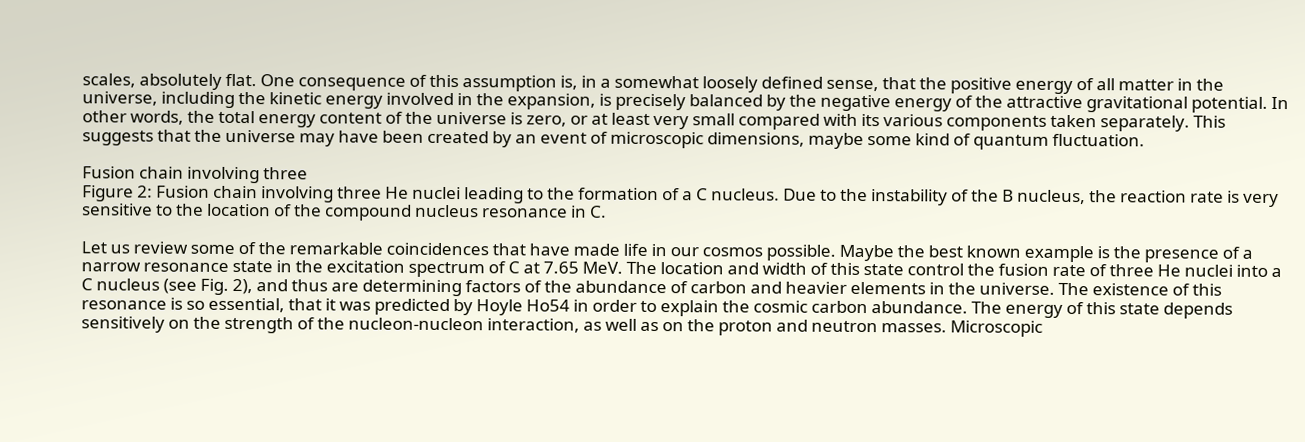scales, absolutely flat. One consequence of this assumption is, in a somewhat loosely defined sense, that the positive energy of all matter in the universe, including the kinetic energy involved in the expansion, is precisely balanced by the negative energy of the attractive gravitational potential. In other words, the total energy content of the universe is zero, or at least very small compared with its various components taken separately. This suggests that the universe may have been created by an event of microscopic dimensions, maybe some kind of quantum fluctuation.

Fusion chain involving three
Figure 2: Fusion chain involving three He nuclei leading to the formation of a C nucleus. Due to the instability of the B nucleus, the reaction rate is very sensitive to the location of the compound nucleus resonance in C.

Let us review some of the remarkable coincidences that have made life in our cosmos possible. Maybe the best known example is the presence of a narrow resonance state in the excitation spectrum of C at 7.65 MeV. The location and width of this state control the fusion rate of three He nuclei into a C nucleus (see Fig. 2), and thus are determining factors of the abundance of carbon and heavier elements in the universe. The existence of this resonance is so essential, that it was predicted by Hoyle Ho54 in order to explain the cosmic carbon abundance. The energy of this state depends sensitively on the strength of the nucleon-nucleon interaction, as well as on the proton and neutron masses. Microscopic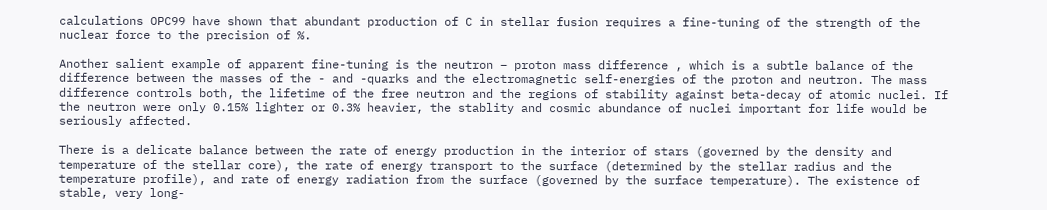calculations OPC99 have shown that abundant production of C in stellar fusion requires a fine-tuning of the strength of the nuclear force to the precision of %.

Another salient example of apparent fine-tuning is the neutron – proton mass difference , which is a subtle balance of the difference between the masses of the - and -quarks and the electromagnetic self-energies of the proton and neutron. The mass difference controls both, the lifetime of the free neutron and the regions of stability against beta-decay of atomic nuclei. If the neutron were only 0.15% lighter or 0.3% heavier, the stablity and cosmic abundance of nuclei important for life would be seriously affected.

There is a delicate balance between the rate of energy production in the interior of stars (governed by the density and temperature of the stellar core), the rate of energy transport to the surface (determined by the stellar radius and the temperature profile), and rate of energy radiation from the surface (governed by the surface temperature). The existence of stable, very long-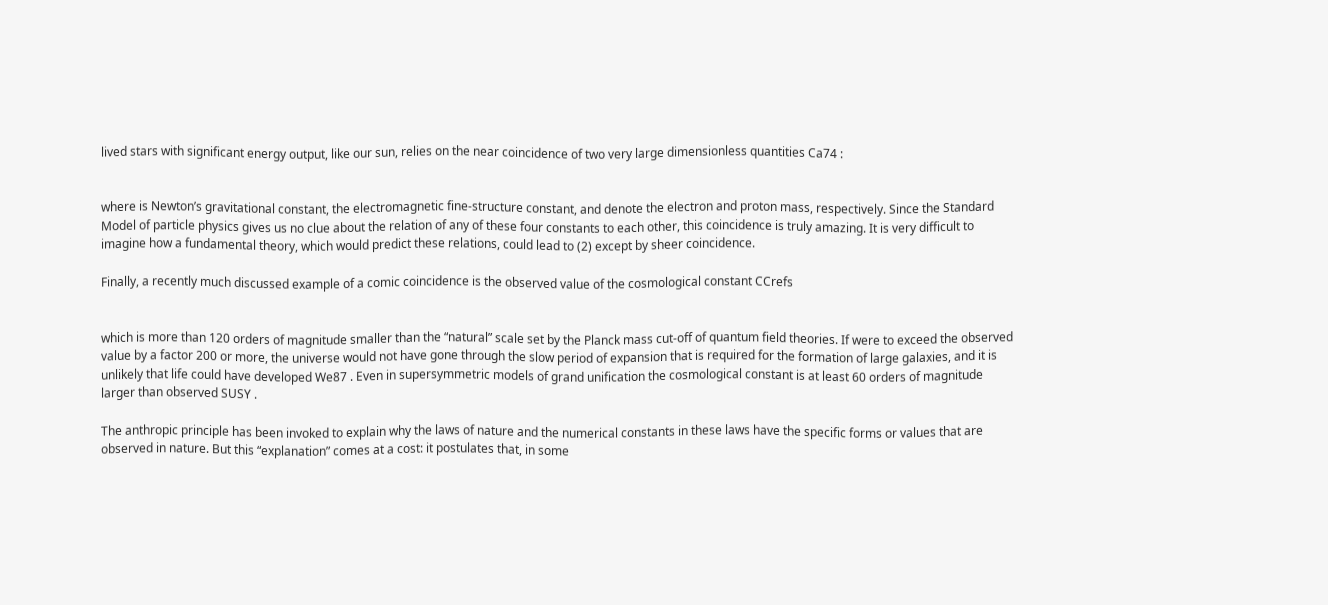lived stars with significant energy output, like our sun, relies on the near coincidence of two very large dimensionless quantities Ca74 :


where is Newton’s gravitational constant, the electromagnetic fine-structure constant, and denote the electron and proton mass, respectively. Since the Standard Model of particle physics gives us no clue about the relation of any of these four constants to each other, this coincidence is truly amazing. It is very difficult to imagine how a fundamental theory, which would predict these relations, could lead to (2) except by sheer coincidence.

Finally, a recently much discussed example of a comic coincidence is the observed value of the cosmological constant CCrefs


which is more than 120 orders of magnitude smaller than the “natural” scale set by the Planck mass cut-off of quantum field theories. If were to exceed the observed value by a factor 200 or more, the universe would not have gone through the slow period of expansion that is required for the formation of large galaxies, and it is unlikely that life could have developed We87 . Even in supersymmetric models of grand unification the cosmological constant is at least 60 orders of magnitude larger than observed SUSY .

The anthropic principle has been invoked to explain why the laws of nature and the numerical constants in these laws have the specific forms or values that are observed in nature. But this “explanation” comes at a cost: it postulates that, in some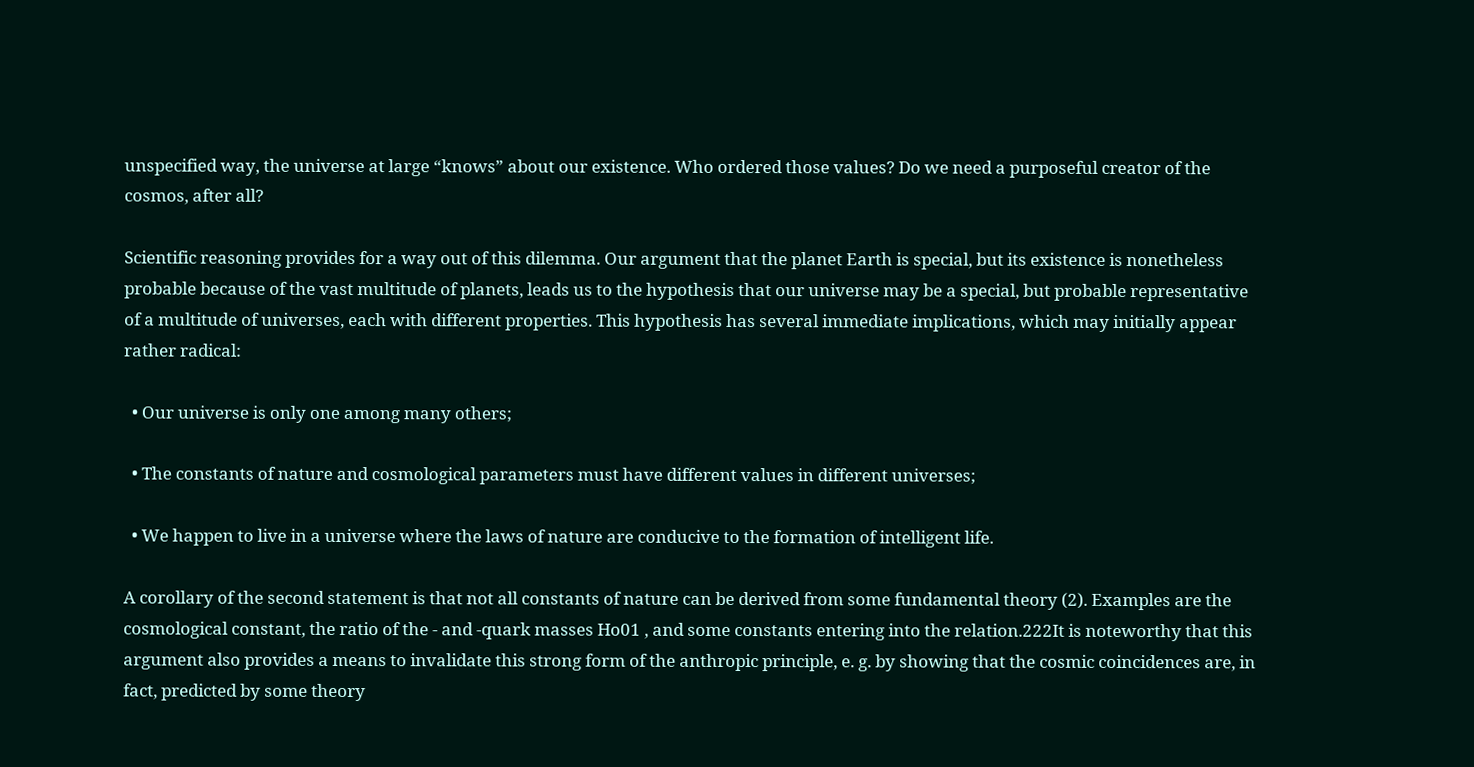unspecified way, the universe at large “knows” about our existence. Who ordered those values? Do we need a purposeful creator of the cosmos, after all?

Scientific reasoning provides for a way out of this dilemma. Our argument that the planet Earth is special, but its existence is nonetheless probable because of the vast multitude of planets, leads us to the hypothesis that our universe may be a special, but probable representative of a multitude of universes, each with different properties. This hypothesis has several immediate implications, which may initially appear rather radical:

  • Our universe is only one among many others;

  • The constants of nature and cosmological parameters must have different values in different universes;

  • We happen to live in a universe where the laws of nature are conducive to the formation of intelligent life.

A corollary of the second statement is that not all constants of nature can be derived from some fundamental theory (2). Examples are the cosmological constant, the ratio of the - and -quark masses Ho01 , and some constants entering into the relation.222It is noteworthy that this argument also provides a means to invalidate this strong form of the anthropic principle, e. g. by showing that the cosmic coincidences are, in fact, predicted by some theory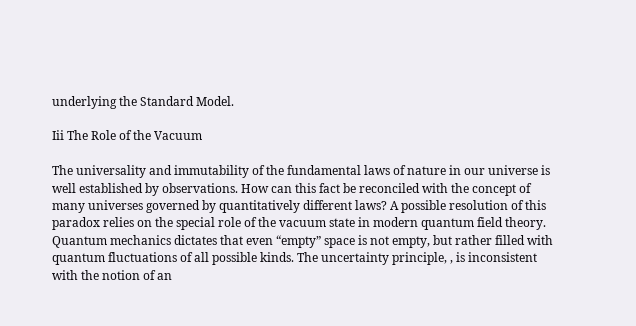underlying the Standard Model.

Iii The Role of the Vacuum

The universality and immutability of the fundamental laws of nature in our universe is well established by observations. How can this fact be reconciled with the concept of many universes governed by quantitatively different laws? A possible resolution of this paradox relies on the special role of the vacuum state in modern quantum field theory. Quantum mechanics dictates that even “empty” space is not empty, but rather filled with quantum fluctuations of all possible kinds. The uncertainty principle, , is inconsistent with the notion of an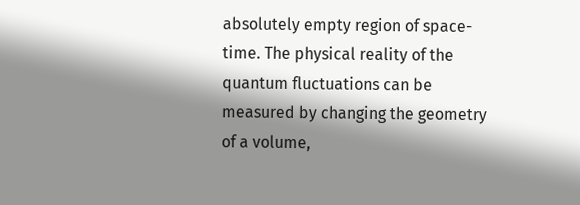absolutely empty region of space-time. The physical reality of the quantum fluctuations can be measured by changing the geometry of a volume,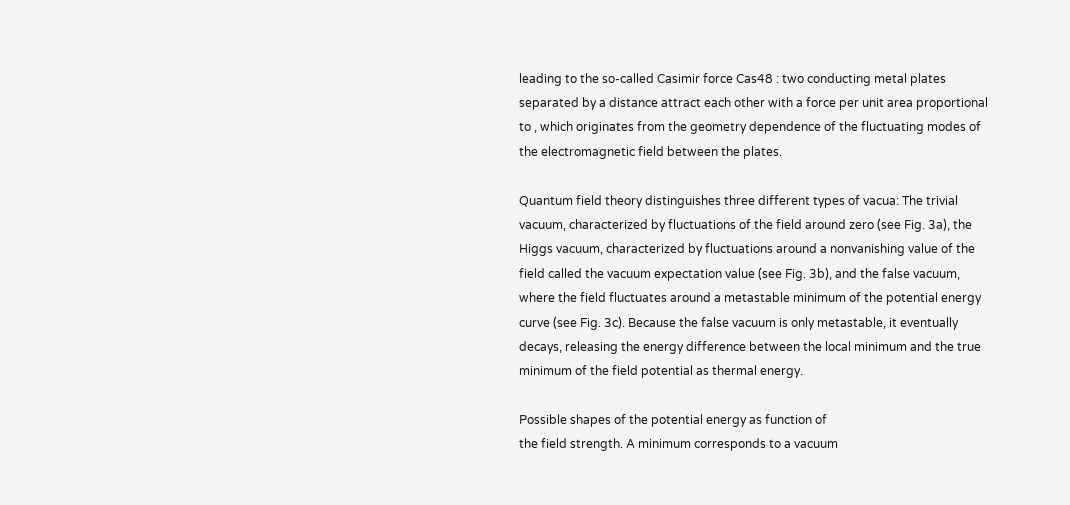leading to the so-called Casimir force Cas48 : two conducting metal plates separated by a distance attract each other with a force per unit area proportional to , which originates from the geometry dependence of the fluctuating modes of the electromagnetic field between the plates.

Quantum field theory distinguishes three different types of vacua: The trivial vacuum, characterized by fluctuations of the field around zero (see Fig. 3a), the Higgs vacuum, characterized by fluctuations around a nonvanishing value of the field called the vacuum expectation value (see Fig. 3b), and the false vacuum, where the field fluctuates around a metastable minimum of the potential energy curve (see Fig. 3c). Because the false vacuum is only metastable, it eventually decays, releasing the energy difference between the local minimum and the true minimum of the field potential as thermal energy.

Possible shapes of the potential energy as function of
the field strength. A minimum corresponds to a vacuum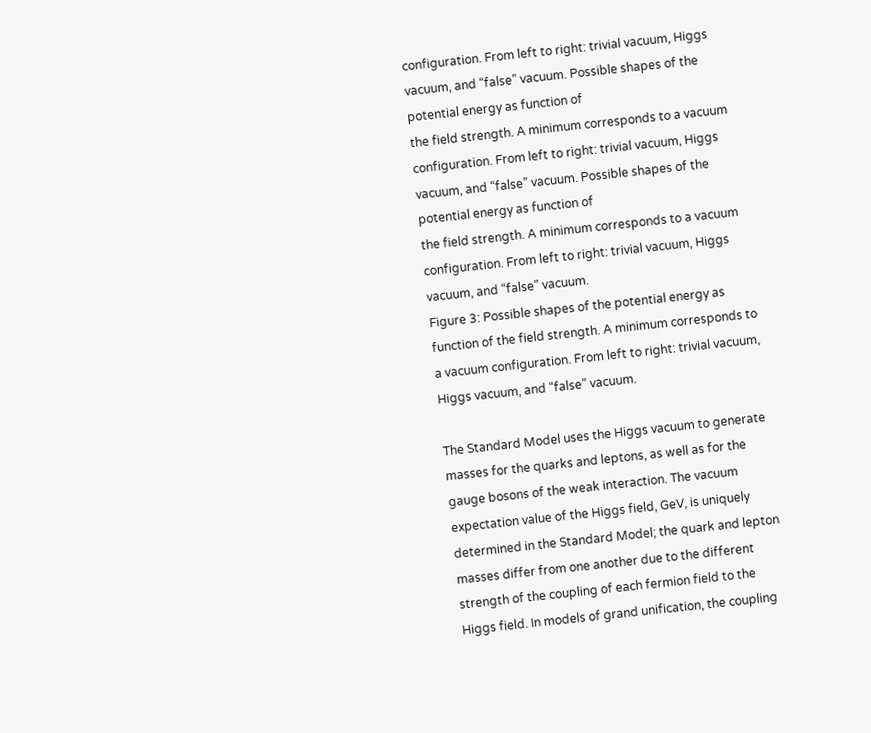configuration. From left to right: trivial vacuum, Higgs
vacuum, and “false” vacuum. Possible shapes of the potential energy as function of
the field strength. A minimum corresponds to a vacuum
configuration. From left to right: trivial vacuum, Higgs
vacuum, and “false” vacuum. Possible shapes of the potential energy as function of
the field strength. A minimum corresponds to a vacuum
configuration. From left to right: trivial vacuum, Higgs
vacuum, and “false” vacuum.
Figure 3: Possible shapes of the potential energy as function of the field strength. A minimum corresponds to a vacuum configuration. From left to right: trivial vacuum, Higgs vacuum, and “false” vacuum.

The Standard Model uses the Higgs vacuum to generate masses for the quarks and leptons, as well as for the gauge bosons of the weak interaction. The vacuum expectation value of the Higgs field, GeV, is uniquely determined in the Standard Model; the quark and lepton masses differ from one another due to the different strength of the coupling of each fermion field to the Higgs field. In models of grand unification, the coupling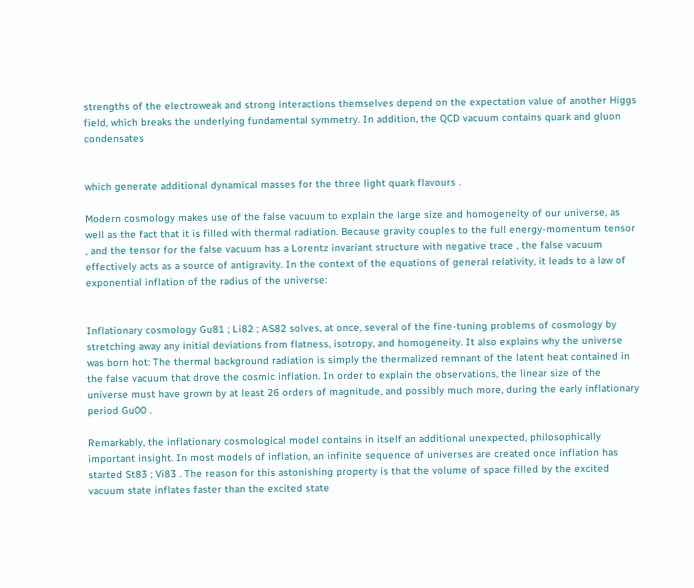strengths of the electroweak and strong interactions themselves depend on the expectation value of another Higgs field, which breaks the underlying fundamental symmetry. In addition, the QCD vacuum contains quark and gluon condensates


which generate additional dynamical masses for the three light quark flavours .

Modern cosmology makes use of the false vacuum to explain the large size and homogeneity of our universe, as well as the fact that it is filled with thermal radiation. Because gravity couples to the full energy-momentum tensor , and the tensor for the false vacuum has a Lorentz invariant structure with negative trace , the false vacuum effectively acts as a source of antigravity. In the context of the equations of general relativity, it leads to a law of exponential inflation of the radius of the universe:


Inflationary cosmology Gu81 ; Li82 ; AS82 solves, at once, several of the fine-tuning problems of cosmology by stretching away any initial deviations from flatness, isotropy, and homogeneity. It also explains why the universe was born hot: The thermal background radiation is simply the thermalized remnant of the latent heat contained in the false vacuum that drove the cosmic inflation. In order to explain the observations, the linear size of the universe must have grown by at least 26 orders of magnitude, and possibly much more, during the early inflationary period Gu00 .

Remarkably, the inflationary cosmological model contains in itself an additional unexpected, philosophically important insight. In most models of inflation, an infinite sequence of universes are created once inflation has started St83 ; Vi83 . The reason for this astonishing property is that the volume of space filled by the excited vacuum state inflates faster than the excited state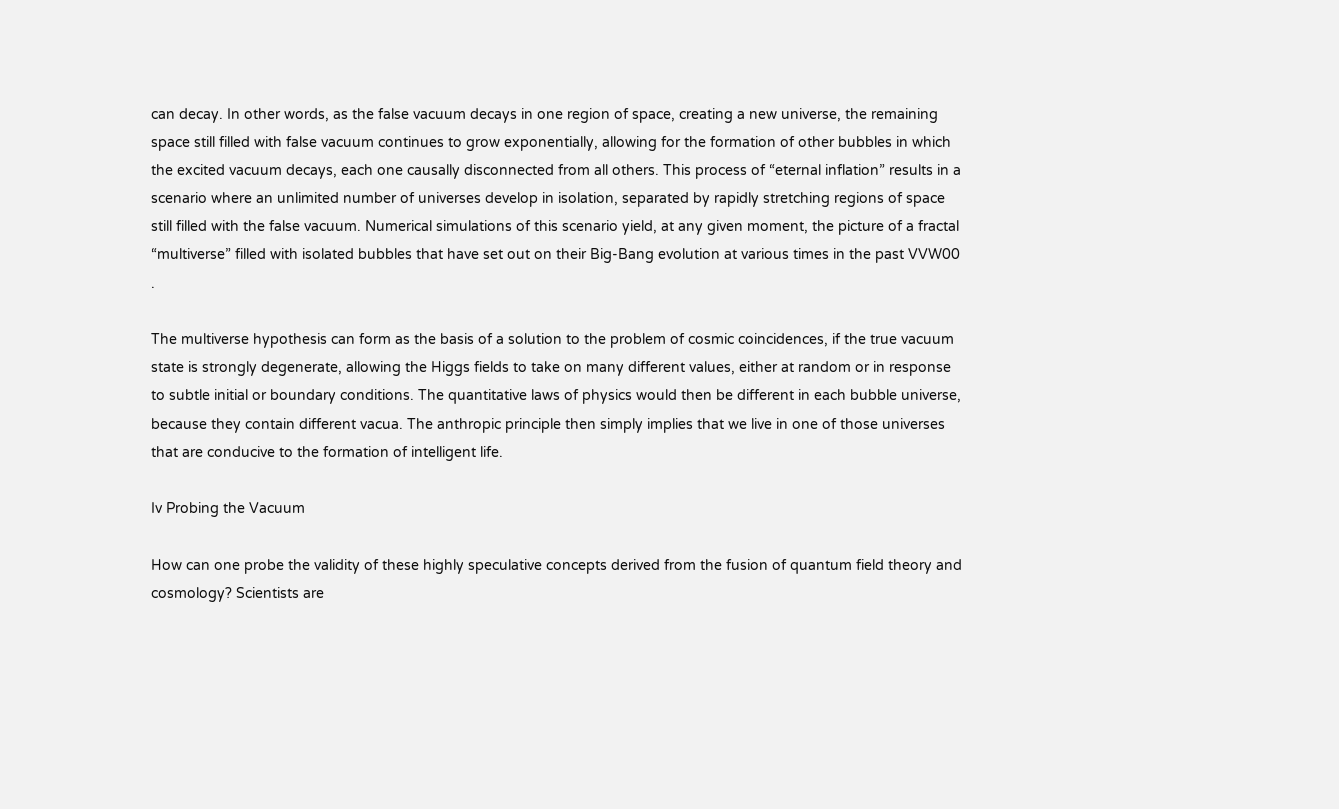can decay. In other words, as the false vacuum decays in one region of space, creating a new universe, the remaining space still filled with false vacuum continues to grow exponentially, allowing for the formation of other bubbles in which the excited vacuum decays, each one causally disconnected from all others. This process of “eternal inflation” results in a scenario where an unlimited number of universes develop in isolation, separated by rapidly stretching regions of space still filled with the false vacuum. Numerical simulations of this scenario yield, at any given moment, the picture of a fractal “multiverse” filled with isolated bubbles that have set out on their Big-Bang evolution at various times in the past VVW00 .

The multiverse hypothesis can form as the basis of a solution to the problem of cosmic coincidences, if the true vacuum state is strongly degenerate, allowing the Higgs fields to take on many different values, either at random or in response to subtle initial or boundary conditions. The quantitative laws of physics would then be different in each bubble universe, because they contain different vacua. The anthropic principle then simply implies that we live in one of those universes that are conducive to the formation of intelligent life.

Iv Probing the Vacuum

How can one probe the validity of these highly speculative concepts derived from the fusion of quantum field theory and cosmology? Scientists are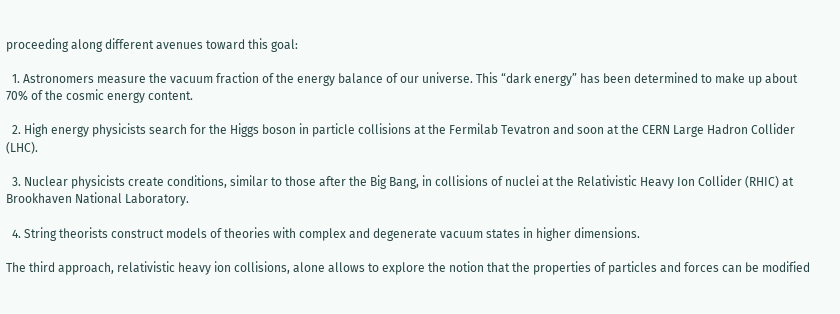proceeding along different avenues toward this goal:

  1. Astronomers measure the vacuum fraction of the energy balance of our universe. This “dark energy” has been determined to make up about 70% of the cosmic energy content.

  2. High energy physicists search for the Higgs boson in particle collisions at the Fermilab Tevatron and soon at the CERN Large Hadron Collider (LHC).

  3. Nuclear physicists create conditions, similar to those after the Big Bang, in collisions of nuclei at the Relativistic Heavy Ion Collider (RHIC) at Brookhaven National Laboratory.

  4. String theorists construct models of theories with complex and degenerate vacuum states in higher dimensions.

The third approach, relativistic heavy ion collisions, alone allows to explore the notion that the properties of particles and forces can be modified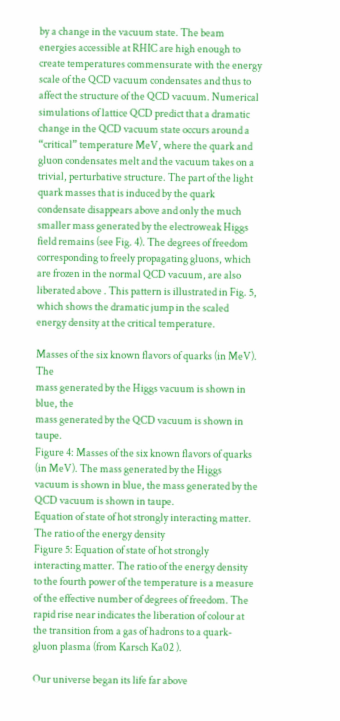by a change in the vacuum state. The beam energies accessible at RHIC are high enough to create temperatures commensurate with the energy scale of the QCD vacuum condensates and thus to affect the structure of the QCD vacuum. Numerical simulations of lattice QCD predict that a dramatic change in the QCD vacuum state occurs around a “critical” temperature MeV, where the quark and gluon condensates melt and the vacuum takes on a trivial, perturbative structure. The part of the light quark masses that is induced by the quark condensate disappears above and only the much smaller mass generated by the electroweak Higgs field remains (see Fig. 4). The degrees of freedom corresponding to freely propagating gluons, which are frozen in the normal QCD vacuum, are also liberated above . This pattern is illustrated in Fig. 5, which shows the dramatic jump in the scaled energy density at the critical temperature.

Masses of the six known flavors of quarks (in MeV). The
mass generated by the Higgs vacuum is shown in blue, the
mass generated by the QCD vacuum is shown in taupe.
Figure 4: Masses of the six known flavors of quarks (in MeV). The mass generated by the Higgs vacuum is shown in blue, the mass generated by the QCD vacuum is shown in taupe.
Equation of state of hot strongly interacting matter.
The ratio of the energy density
Figure 5: Equation of state of hot strongly interacting matter. The ratio of the energy density to the fourth power of the temperature is a measure of the effective number of degrees of freedom. The rapid rise near indicates the liberation of colour at the transition from a gas of hadrons to a quark-gluon plasma (from Karsch Ka02 ).

Our universe began its life far above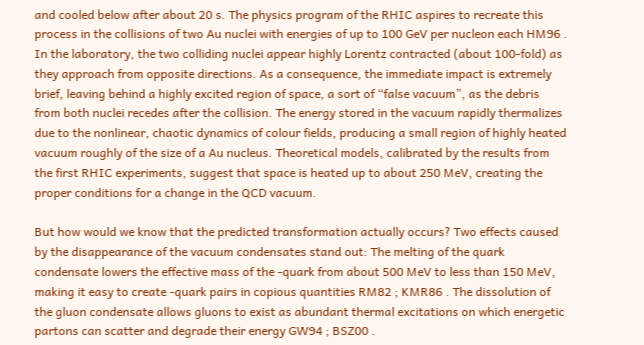and cooled below after about 20 s. The physics program of the RHIC aspires to recreate this process in the collisions of two Au nuclei with energies of up to 100 GeV per nucleon each HM96 . In the laboratory, the two colliding nuclei appear highly Lorentz contracted (about 100-fold) as they approach from opposite directions. As a consequence, the immediate impact is extremely brief, leaving behind a highly excited region of space, a sort of “false vacuum”, as the debris from both nuclei recedes after the collision. The energy stored in the vacuum rapidly thermalizes due to the nonlinear, chaotic dynamics of colour fields, producing a small region of highly heated vacuum roughly of the size of a Au nucleus. Theoretical models, calibrated by the results from the first RHIC experiments, suggest that space is heated up to about 250 MeV, creating the proper conditions for a change in the QCD vacuum.

But how would we know that the predicted transformation actually occurs? Two effects caused by the disappearance of the vacuum condensates stand out: The melting of the quark condensate lowers the effective mass of the -quark from about 500 MeV to less than 150 MeV, making it easy to create -quark pairs in copious quantities RM82 ; KMR86 . The dissolution of the gluon condensate allows gluons to exist as abundant thermal excitations on which energetic partons can scatter and degrade their energy GW94 ; BSZ00 .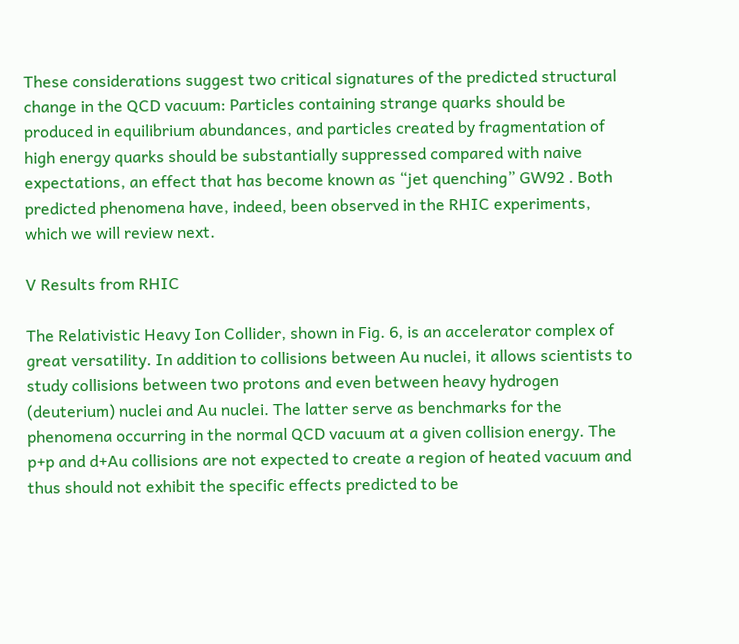These considerations suggest two critical signatures of the predicted structural change in the QCD vacuum: Particles containing strange quarks should be produced in equilibrium abundances, and particles created by fragmentation of high energy quarks should be substantially suppressed compared with naive expectations, an effect that has become known as “jet quenching” GW92 . Both predicted phenomena have, indeed, been observed in the RHIC experiments, which we will review next.

V Results from RHIC

The Relativistic Heavy Ion Collider, shown in Fig. 6, is an accelerator complex of great versatility. In addition to collisions between Au nuclei, it allows scientists to study collisions between two protons and even between heavy hydrogen (deuterium) nuclei and Au nuclei. The latter serve as benchmarks for the phenomena occurring in the normal QCD vacuum at a given collision energy. The p+p and d+Au collisions are not expected to create a region of heated vacuum and thus should not exhibit the specific effects predicted to be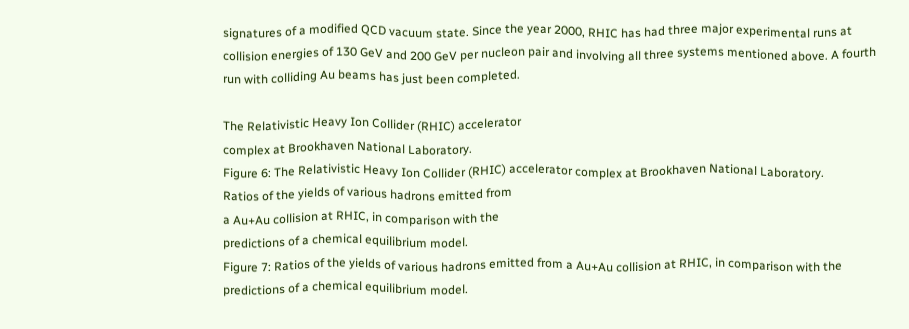signatures of a modified QCD vacuum state. Since the year 2000, RHIC has had three major experimental runs at collision energies of 130 GeV and 200 GeV per nucleon pair and involving all three systems mentioned above. A fourth run with colliding Au beams has just been completed.

The Relativistic Heavy Ion Collider (RHIC) accelerator
complex at Brookhaven National Laboratory.
Figure 6: The Relativistic Heavy Ion Collider (RHIC) accelerator complex at Brookhaven National Laboratory.
Ratios of the yields of various hadrons emitted from
a Au+Au collision at RHIC, in comparison with the
predictions of a chemical equilibrium model.
Figure 7: Ratios of the yields of various hadrons emitted from a Au+Au collision at RHIC, in comparison with the predictions of a chemical equilibrium model.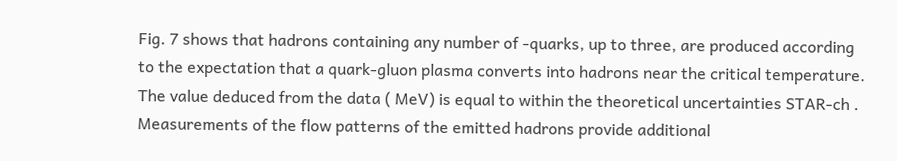Fig. 7 shows that hadrons containing any number of -quarks, up to three, are produced according to the expectation that a quark-gluon plasma converts into hadrons near the critical temperature. The value deduced from the data ( MeV) is equal to within the theoretical uncertainties STAR-ch . Measurements of the flow patterns of the emitted hadrons provide additional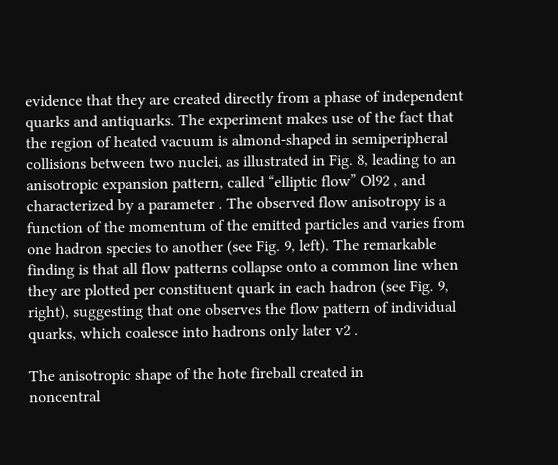evidence that they are created directly from a phase of independent quarks and antiquarks. The experiment makes use of the fact that the region of heated vacuum is almond-shaped in semiperipheral collisions between two nuclei, as illustrated in Fig. 8, leading to an anisotropic expansion pattern, called “elliptic flow” Ol92 , and characterized by a parameter . The observed flow anisotropy is a function of the momentum of the emitted particles and varies from one hadron species to another (see Fig. 9, left). The remarkable finding is that all flow patterns collapse onto a common line when they are plotted per constituent quark in each hadron (see Fig. 9, right), suggesting that one observes the flow pattern of individual quarks, which coalesce into hadrons only later v2 .

The anisotropic shape of the hote fireball created in
noncentral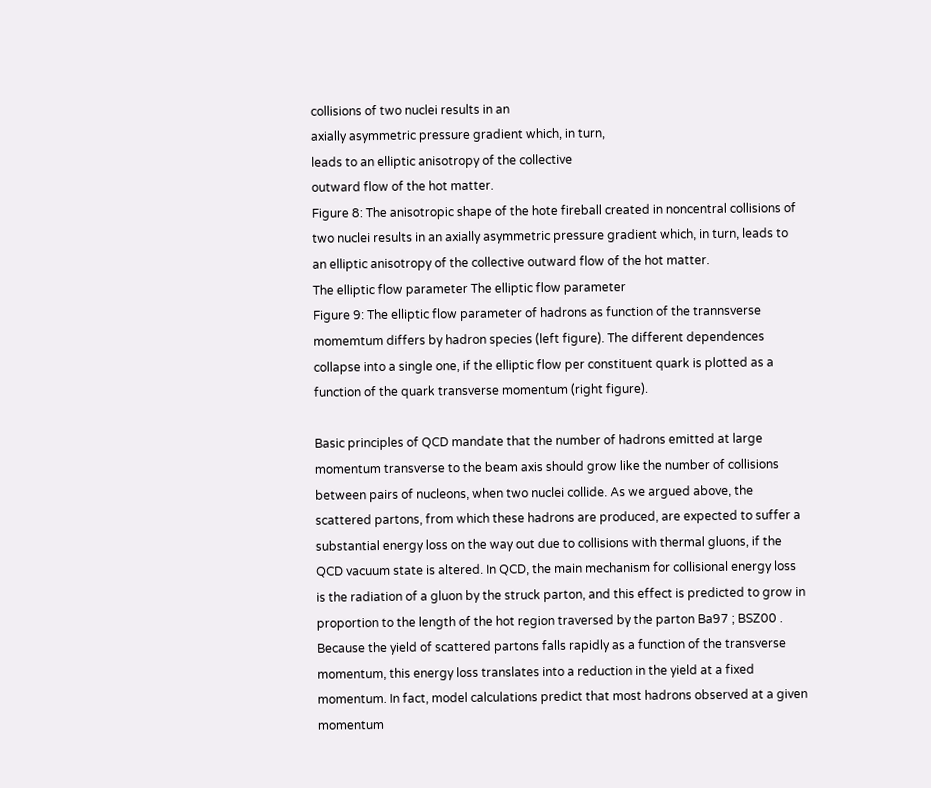collisions of two nuclei results in an
axially asymmetric pressure gradient which, in turn,
leads to an elliptic anisotropy of the collective
outward flow of the hot matter.
Figure 8: The anisotropic shape of the hote fireball created in noncentral collisions of two nuclei results in an axially asymmetric pressure gradient which, in turn, leads to an elliptic anisotropy of the collective outward flow of the hot matter.
The elliptic flow parameter The elliptic flow parameter
Figure 9: The elliptic flow parameter of hadrons as function of the trannsverse momemtum differs by hadron species (left figure). The different dependences collapse into a single one, if the elliptic flow per constituent quark is plotted as a function of the quark transverse momentum (right figure).

Basic principles of QCD mandate that the number of hadrons emitted at large momentum transverse to the beam axis should grow like the number of collisions between pairs of nucleons, when two nuclei collide. As we argued above, the scattered partons, from which these hadrons are produced, are expected to suffer a substantial energy loss on the way out due to collisions with thermal gluons, if the QCD vacuum state is altered. In QCD, the main mechanism for collisional energy loss is the radiation of a gluon by the struck parton, and this effect is predicted to grow in proportion to the length of the hot region traversed by the parton Ba97 ; BSZ00 . Because the yield of scattered partons falls rapidly as a function of the transverse momentum, this energy loss translates into a reduction in the yield at a fixed momentum. In fact, model calculations predict that most hadrons observed at a given momentum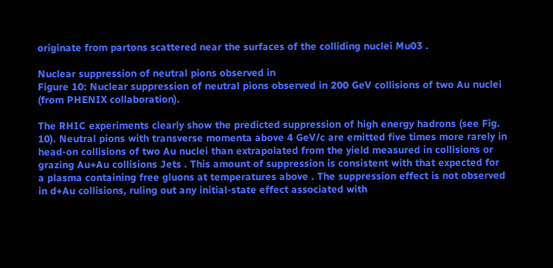originate from partons scattered near the surfaces of the colliding nuclei Mu03 .

Nuclear suppression of neutral pions observed in
Figure 10: Nuclear suppression of neutral pions observed in 200 GeV collisions of two Au nuclei (from PHENIX collaboration).

The RHIC experiments clearly show the predicted suppression of high energy hadrons (see Fig. 10). Neutral pions with transverse momenta above 4 GeV/c are emitted five times more rarely in head-on collisions of two Au nuclei than extrapolated from the yield measured in collisions or grazing Au+Au collisions Jets . This amount of suppression is consistent with that expected for a plasma containing free gluons at temperatures above . The suppression effect is not observed in d+Au collisions, ruling out any initial-state effect associated with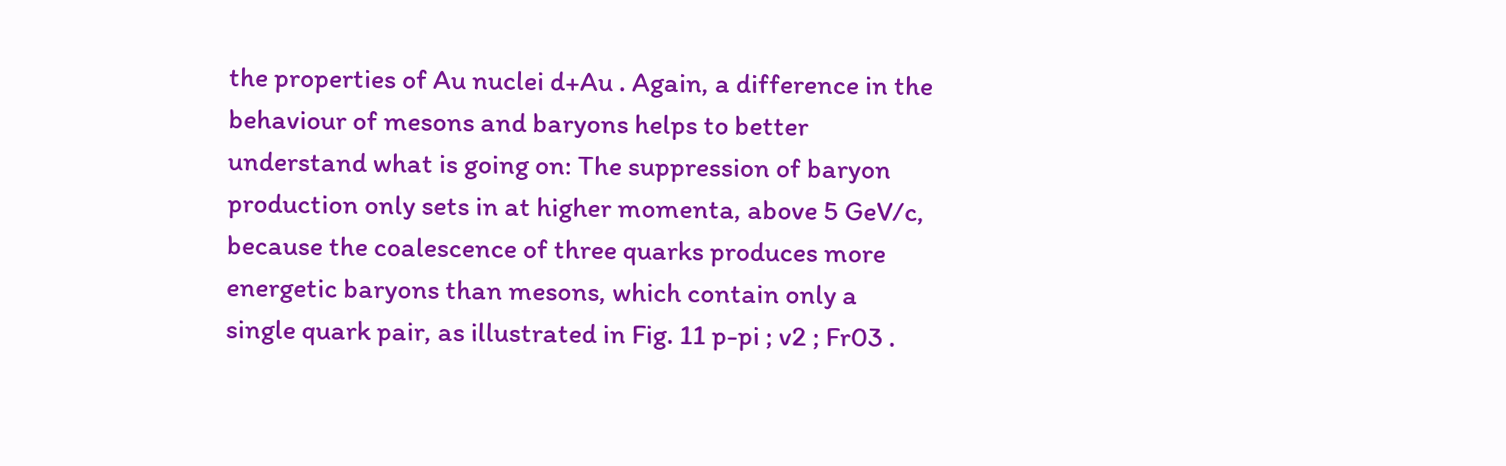the properties of Au nuclei d+Au . Again, a difference in the behaviour of mesons and baryons helps to better understand what is going on: The suppression of baryon production only sets in at higher momenta, above 5 GeV/c, because the coalescence of three quarks produces more energetic baryons than mesons, which contain only a single quark pair, as illustrated in Fig. 11 p-pi ; v2 ; Fr03 .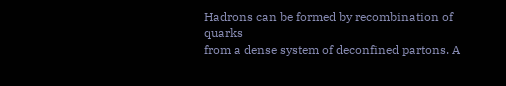Hadrons can be formed by recombination of quarks
from a dense system of deconfined partons. A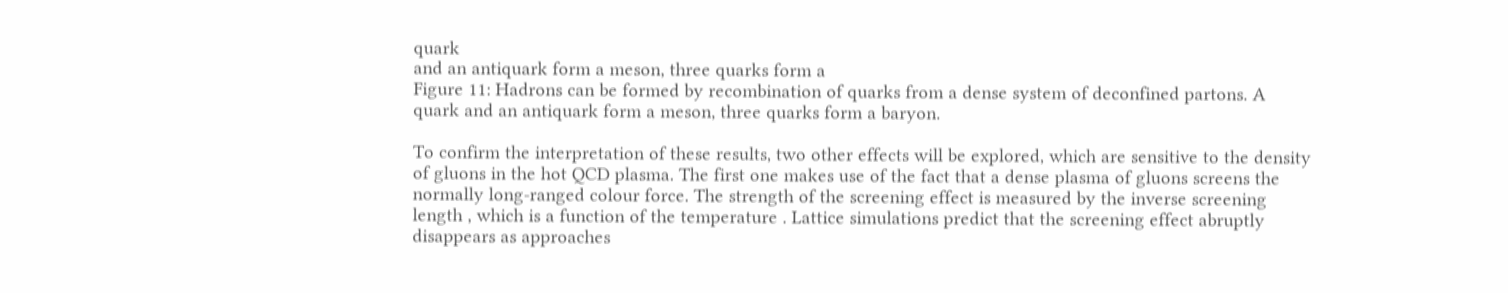quark
and an antiquark form a meson, three quarks form a
Figure 11: Hadrons can be formed by recombination of quarks from a dense system of deconfined partons. A quark and an antiquark form a meson, three quarks form a baryon.

To confirm the interpretation of these results, two other effects will be explored, which are sensitive to the density of gluons in the hot QCD plasma. The first one makes use of the fact that a dense plasma of gluons screens the normally long-ranged colour force. The strength of the screening effect is measured by the inverse screening length , which is a function of the temperature . Lattice simulations predict that the screening effect abruptly disappears as approaches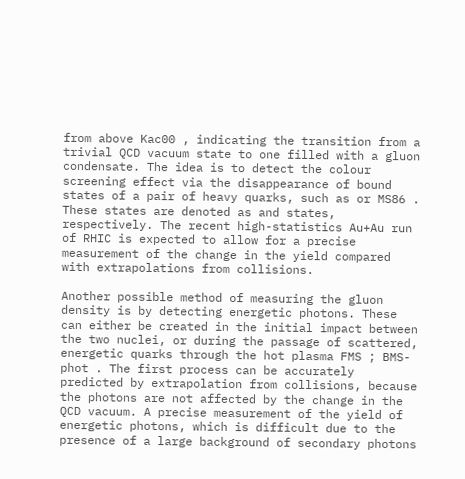from above Kac00 , indicating the transition from a trivial QCD vacuum state to one filled with a gluon condensate. The idea is to detect the colour screening effect via the disappearance of bound states of a pair of heavy quarks, such as or MS86 . These states are denoted as and states, respectively. The recent high-statistics Au+Au run of RHIC is expected to allow for a precise measurement of the change in the yield compared with extrapolations from collisions.

Another possible method of measuring the gluon density is by detecting energetic photons. These can either be created in the initial impact between the two nuclei, or during the passage of scattered, energetic quarks through the hot plasma FMS ; BMS-phot . The first process can be accurately predicted by extrapolation from collisions, because the photons are not affected by the change in the QCD vacuum. A precise measurement of the yield of energetic photons, which is difficult due to the presence of a large background of secondary photons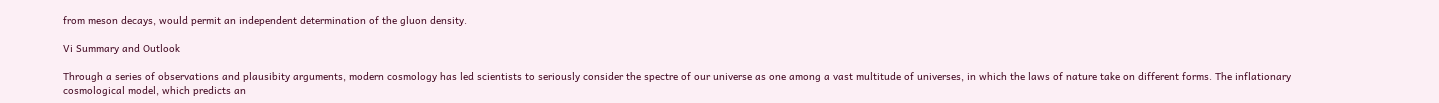from meson decays, would permit an independent determination of the gluon density.

Vi Summary and Outlook

Through a series of observations and plausibity arguments, modern cosmology has led scientists to seriously consider the spectre of our universe as one among a vast multitude of universes, in which the laws of nature take on different forms. The inflationary cosmological model, which predicts an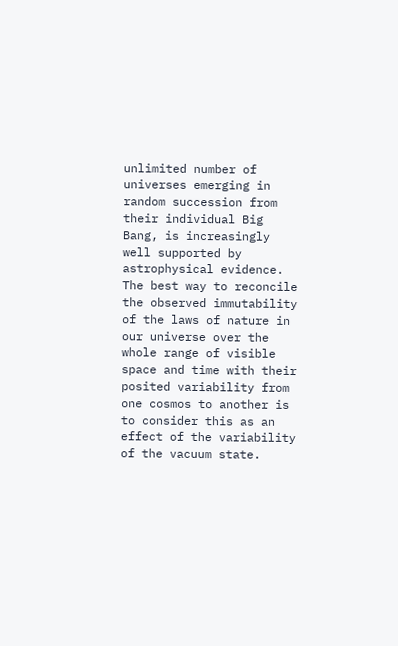unlimited number of universes emerging in random succession from their individual Big Bang, is increasingly well supported by astrophysical evidence. The best way to reconcile the observed immutability of the laws of nature in our universe over the whole range of visible space and time with their posited variability from one cosmos to another is to consider this as an effect of the variability of the vacuum state.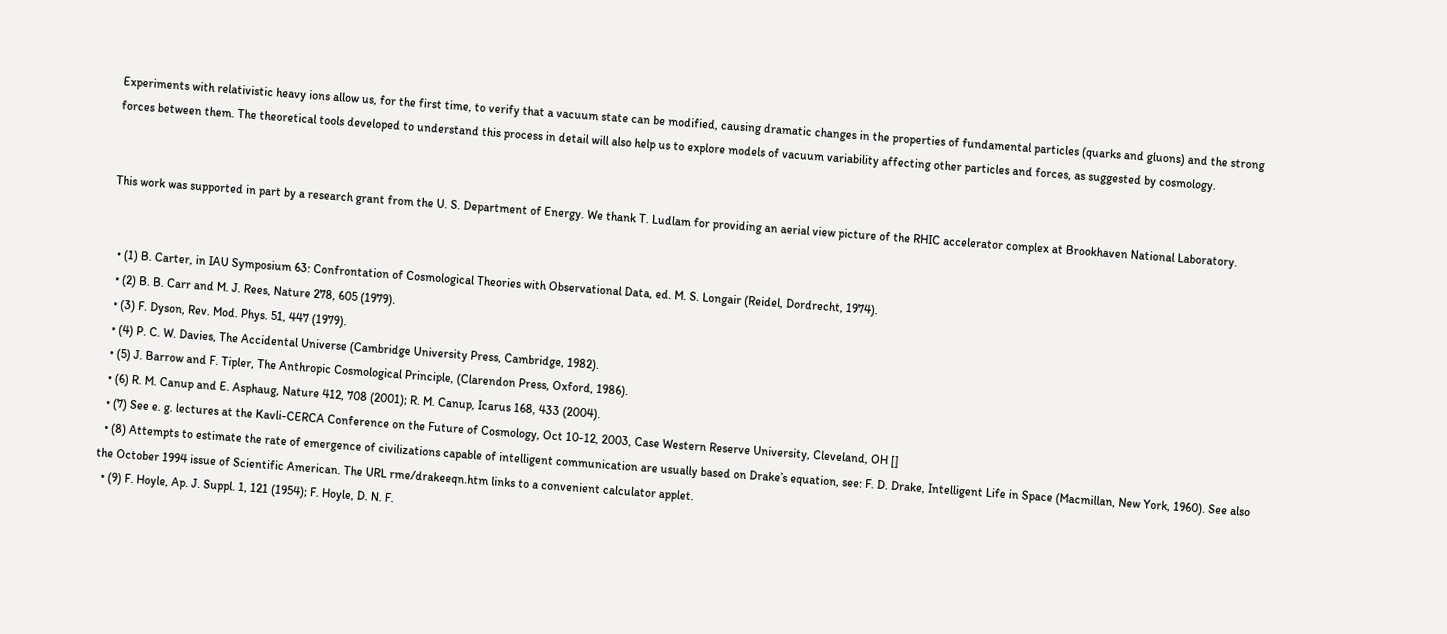Experiments with relativistic heavy ions allow us, for the first time, to verify that a vacuum state can be modified, causing dramatic changes in the properties of fundamental particles (quarks and gluons) and the strong forces between them. The theoretical tools developed to understand this process in detail will also help us to explore models of vacuum variability affecting other particles and forces, as suggested by cosmology.


This work was supported in part by a research grant from the U. S. Department of Energy. We thank T. Ludlam for providing an aerial view picture of the RHIC accelerator complex at Brookhaven National Laboratory.


  • (1) B. Carter, in IAU Symposium 63: Confrontation of Cosmological Theories with Observational Data, ed. M. S. Longair (Reidel, Dordrecht, 1974).
  • (2) B. B. Carr and M. J. Rees, Nature 278, 605 (1979).
  • (3) F. Dyson, Rev. Mod. Phys. 51, 447 (1979).
  • (4) P. C. W. Davies, The Accidental Universe (Cambridge University Press, Cambridge, 1982).
  • (5) J. Barrow and F. Tipler, The Anthropic Cosmological Principle, (Clarendon Press, Oxford, 1986).
  • (6) R. M. Canup and E. Asphaug, Nature 412, 708 (2001); R. M. Canup, Icarus 168, 433 (2004).
  • (7) See e. g. lectures at the Kavli-CERCA Conference on the Future of Cosmology, Oct 10-12, 2003, Case Western Reserve University, Cleveland, OH []
  • (8) Attempts to estimate the rate of emergence of civilizations capable of intelligent communication are usually based on Drake’s equation, see: F. D. Drake, Intelligent Life in Space (Macmillan, New York, 1960). See also the October 1994 issue of Scientific American. The URL rme/drakeeqn.htm links to a convenient calculator applet.
  • (9) F. Hoyle, Ap. J. Suppl. 1, 121 (1954); F. Hoyle, D. N. F.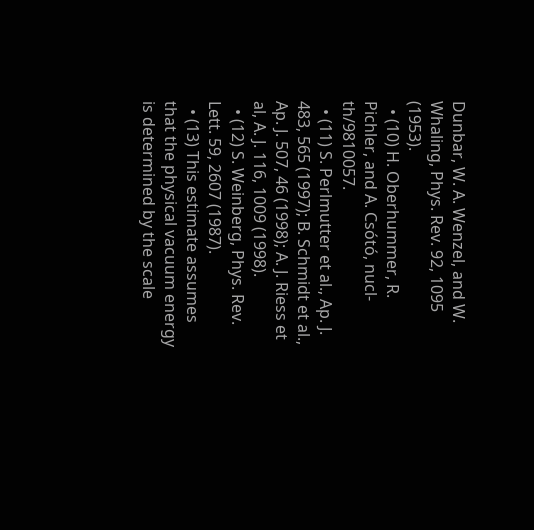Dunbar, W. A. Wenzel, and W. Whaling, Phys. Rev. 92, 1095 (1953).
  • (10) H. Oberhummer, R. Pichler, and A. Csótó, nucl-th/9810057.
  • (11) S. Perlmutter et al., Ap. J. 483, 565 (1997); B. Schmidt et al., Ap. J. 507, 46 (1998); A. J. Riess et al, A. J. 116, 1009 (1998).
  • (12) S. Weinberg, Phys. Rev. Lett. 59, 2607 (1987).
  • (13) This estimate assumes that the physical vacuum energy is determined by the scale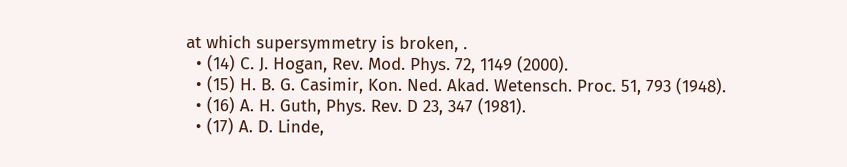at which supersymmetry is broken, .
  • (14) C. J. Hogan, Rev. Mod. Phys. 72, 1149 (2000).
  • (15) H. B. G. Casimir, Kon. Ned. Akad. Wetensch. Proc. 51, 793 (1948).
  • (16) A. H. Guth, Phys. Rev. D 23, 347 (1981).
  • (17) A. D. Linde,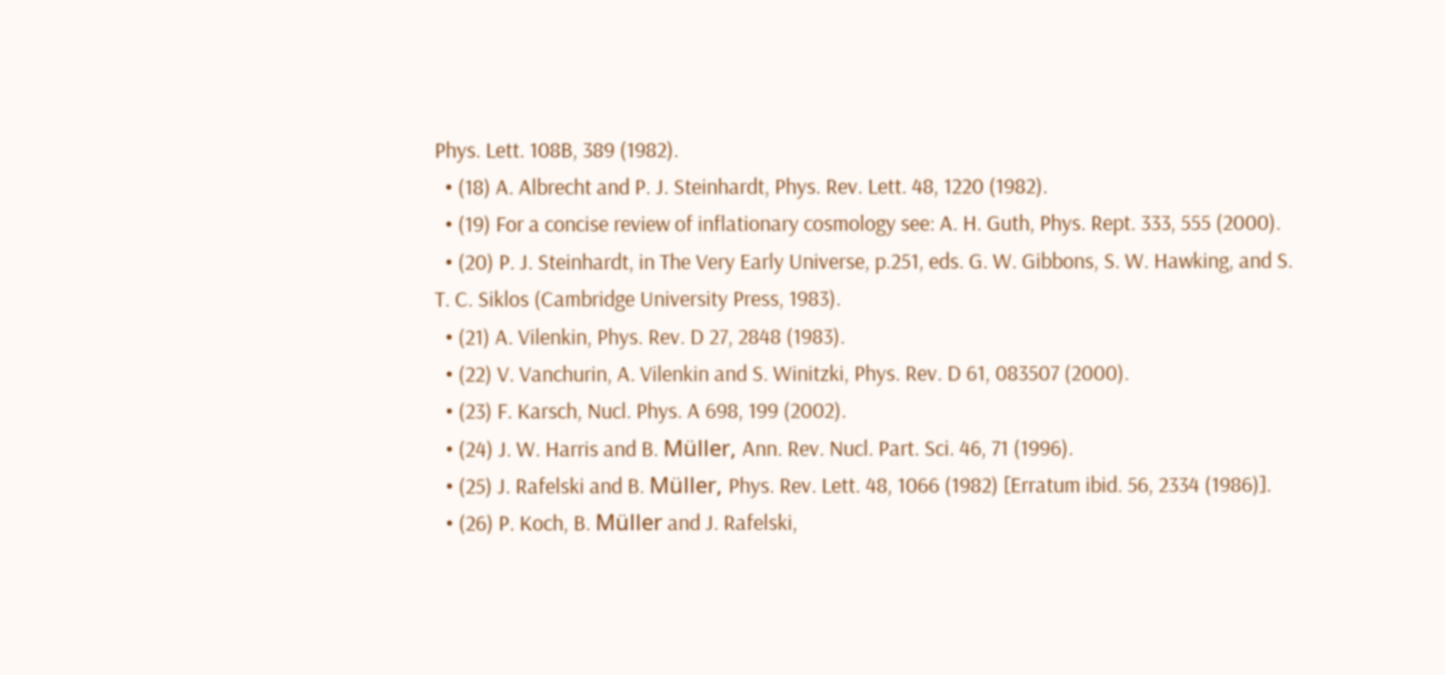Phys. Lett. 108B, 389 (1982).
  • (18) A. Albrecht and P. J. Steinhardt, Phys. Rev. Lett. 48, 1220 (1982).
  • (19) For a concise review of inflationary cosmology see: A. H. Guth, Phys. Rept. 333, 555 (2000).
  • (20) P. J. Steinhardt, in The Very Early Universe, p.251, eds. G. W. Gibbons, S. W. Hawking, and S. T. C. Siklos (Cambridge University Press, 1983).
  • (21) A. Vilenkin, Phys. Rev. D 27, 2848 (1983).
  • (22) V. Vanchurin, A. Vilenkin and S. Winitzki, Phys. Rev. D 61, 083507 (2000).
  • (23) F. Karsch, Nucl. Phys. A 698, 199 (2002).
  • (24) J. W. Harris and B. Müller, Ann. Rev. Nucl. Part. Sci. 46, 71 (1996).
  • (25) J. Rafelski and B. Müller, Phys. Rev. Lett. 48, 1066 (1982) [Erratum ibid. 56, 2334 (1986)].
  • (26) P. Koch, B. Müller and J. Rafelski,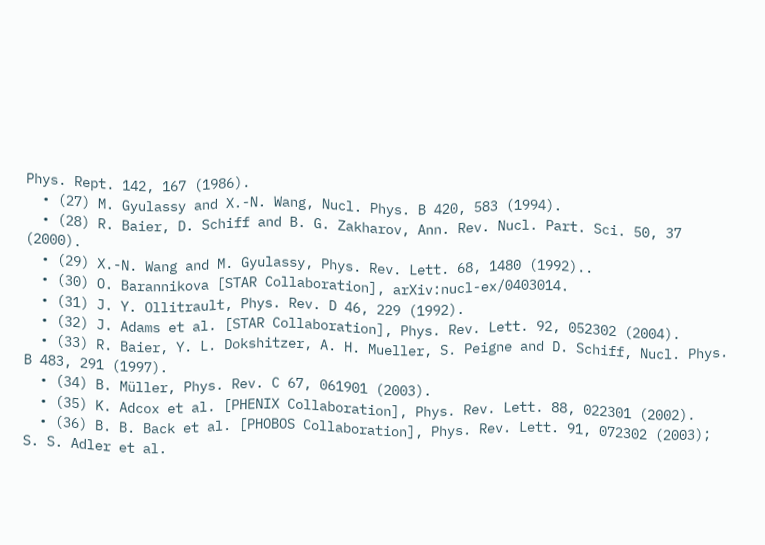Phys. Rept. 142, 167 (1986).
  • (27) M. Gyulassy and X.-N. Wang, Nucl. Phys. B 420, 583 (1994).
  • (28) R. Baier, D. Schiff and B. G. Zakharov, Ann. Rev. Nucl. Part. Sci. 50, 37 (2000).
  • (29) X.-N. Wang and M. Gyulassy, Phys. Rev. Lett. 68, 1480 (1992)..
  • (30) O. Barannikova [STAR Collaboration], arXiv:nucl-ex/0403014.
  • (31) J. Y. Ollitrault, Phys. Rev. D 46, 229 (1992).
  • (32) J. Adams et al. [STAR Collaboration], Phys. Rev. Lett. 92, 052302 (2004).
  • (33) R. Baier, Y. L. Dokshitzer, A. H. Mueller, S. Peigne and D. Schiff, Nucl. Phys. B 483, 291 (1997).
  • (34) B. Müller, Phys. Rev. C 67, 061901 (2003).
  • (35) K. Adcox et al. [PHENIX Collaboration], Phys. Rev. Lett. 88, 022301 (2002).
  • (36) B. B. Back et al. [PHOBOS Collaboration], Phys. Rev. Lett. 91, 072302 (2003); S. S. Adler et al.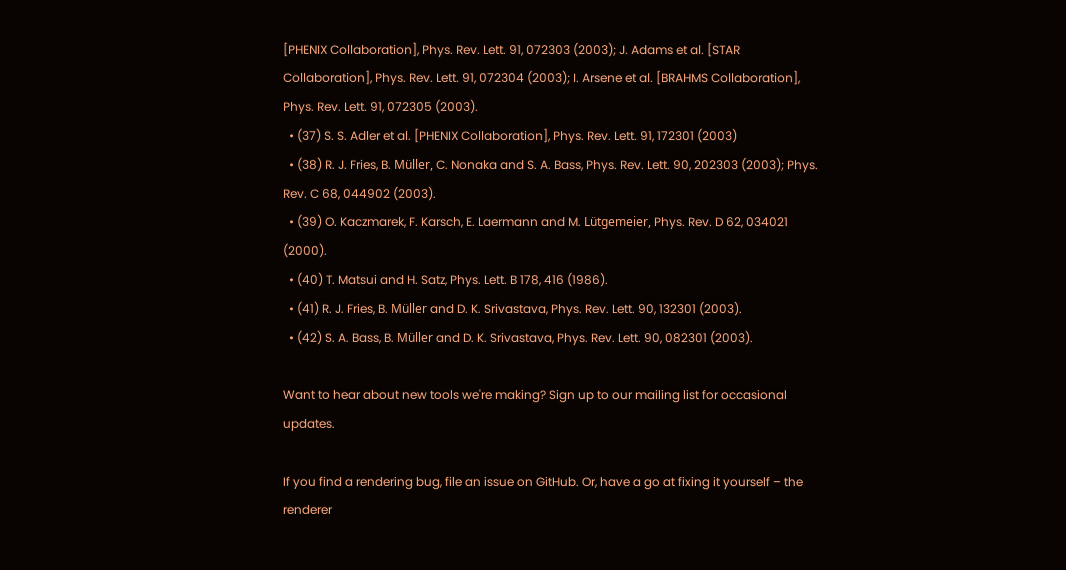[PHENIX Collaboration], Phys. Rev. Lett. 91, 072303 (2003); J. Adams et al. [STAR Collaboration], Phys. Rev. Lett. 91, 072304 (2003); I. Arsene et al. [BRAHMS Collaboration], Phys. Rev. Lett. 91, 072305 (2003).
  • (37) S. S. Adler et al. [PHENIX Collaboration], Phys. Rev. Lett. 91, 172301 (2003)
  • (38) R. J. Fries, B. Müller, C. Nonaka and S. A. Bass, Phys. Rev. Lett. 90, 202303 (2003); Phys. Rev. C 68, 044902 (2003).
  • (39) O. Kaczmarek, F. Karsch, E. Laermann and M. Lütgemeier, Phys. Rev. D 62, 034021 (2000).
  • (40) T. Matsui and H. Satz, Phys. Lett. B 178, 416 (1986).
  • (41) R. J. Fries, B. Müller and D. K. Srivastava, Phys. Rev. Lett. 90, 132301 (2003).
  • (42) S. A. Bass, B. Müller and D. K. Srivastava, Phys. Rev. Lett. 90, 082301 (2003).

Want to hear about new tools we're making? Sign up to our mailing list for occasional updates.

If you find a rendering bug, file an issue on GitHub. Or, have a go at fixing it yourself – the renderer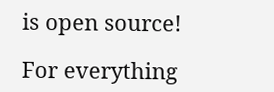is open source!

For everything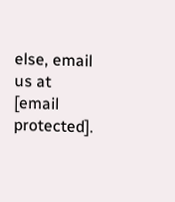else, email us at [email protected].